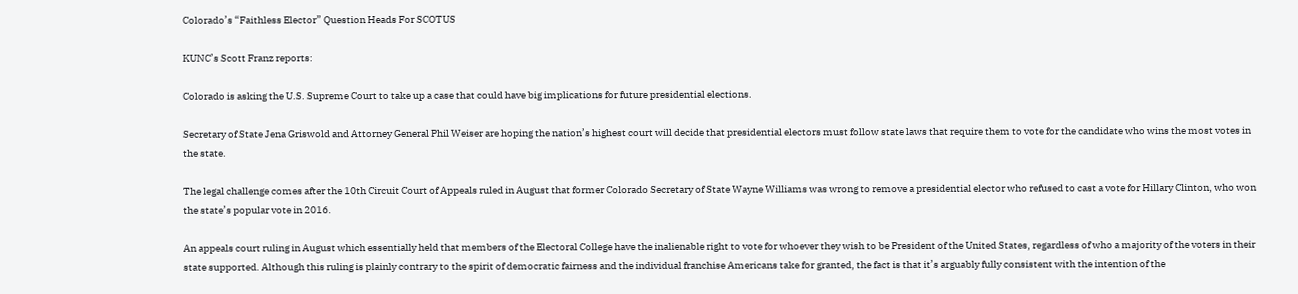Colorado’s “Faithless Elector” Question Heads For SCOTUS

KUNC’s Scott Franz reports:

Colorado is asking the U.S. Supreme Court to take up a case that could have big implications for future presidential elections.

Secretary of State Jena Griswold and Attorney General Phil Weiser are hoping the nation’s highest court will decide that presidential electors must follow state laws that require them to vote for the candidate who wins the most votes in the state.

The legal challenge comes after the 10th Circuit Court of Appeals ruled in August that former Colorado Secretary of State Wayne Williams was wrong to remove a presidential elector who refused to cast a vote for Hillary Clinton, who won the state’s popular vote in 2016.

An appeals court ruling in August which essentially held that members of the Electoral College have the inalienable right to vote for whoever they wish to be President of the United States, regardless of who a majority of the voters in their state supported. Although this ruling is plainly contrary to the spirit of democratic fairness and the individual franchise Americans take for granted, the fact is that it’s arguably fully consistent with the intention of the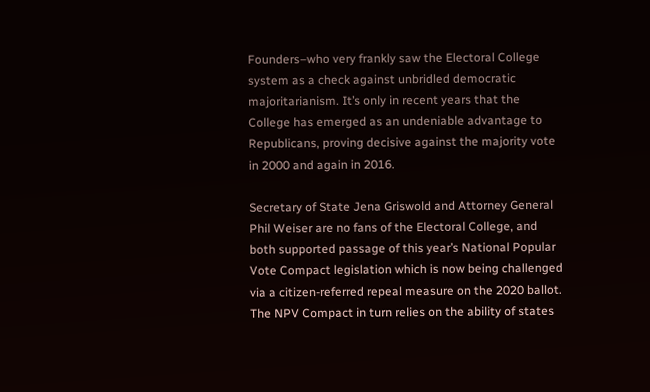Founders–who very frankly saw the Electoral College system as a check against unbridled democratic majoritarianism. It’s only in recent years that the College has emerged as an undeniable advantage to Republicans, proving decisive against the majority vote in 2000 and again in 2016.

Secretary of State Jena Griswold and Attorney General Phil Weiser are no fans of the Electoral College, and both supported passage of this year’s National Popular Vote Compact legislation which is now being challenged via a citizen-referred repeal measure on the 2020 ballot. The NPV Compact in turn relies on the ability of states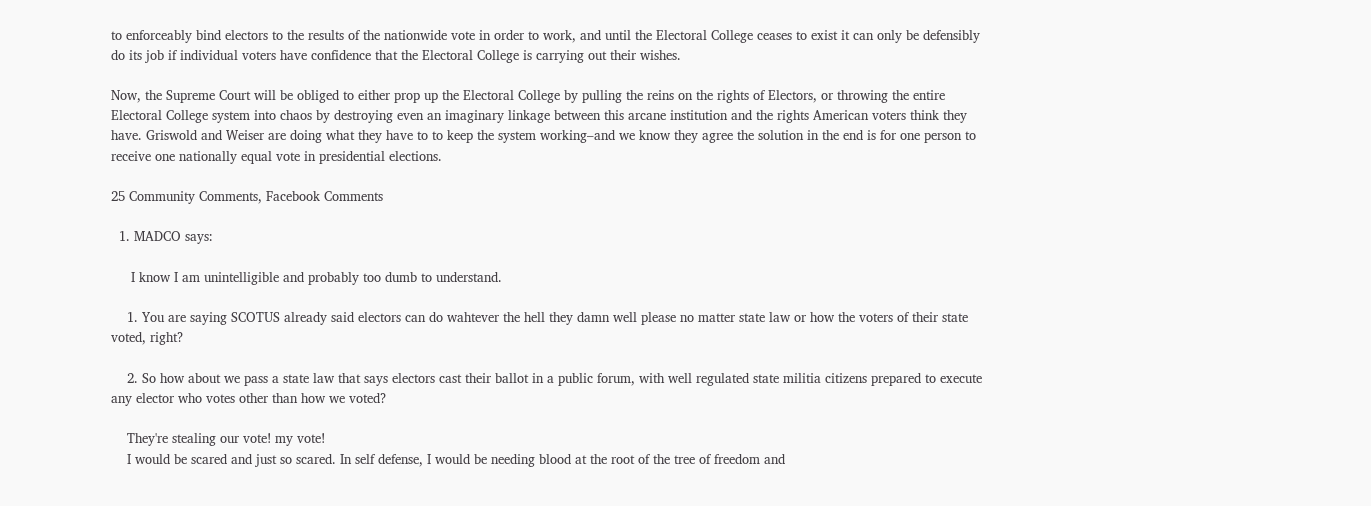to enforceably bind electors to the results of the nationwide vote in order to work, and until the Electoral College ceases to exist it can only be defensibly do its job if individual voters have confidence that the Electoral College is carrying out their wishes.

Now, the Supreme Court will be obliged to either prop up the Electoral College by pulling the reins on the rights of Electors, or throwing the entire Electoral College system into chaos by destroying even an imaginary linkage between this arcane institution and the rights American voters think they have. Griswold and Weiser are doing what they have to to keep the system working–and we know they agree the solution in the end is for one person to receive one nationally equal vote in presidential elections.

25 Community Comments, Facebook Comments

  1. MADCO says:

     I know I am unintelligible and probably too dumb to understand.

    1. You are saying SCOTUS already said electors can do wahtever the hell they damn well please no matter state law or how the voters of their state voted, right?

    2. So how about we pass a state law that says electors cast their ballot in a public forum, with well regulated state militia citizens prepared to execute any elector who votes other than how we voted?

    They're stealing our vote! my vote!
    I would be scared and just so scared. In self defense, I would be needing blood at the root of the tree of freedom and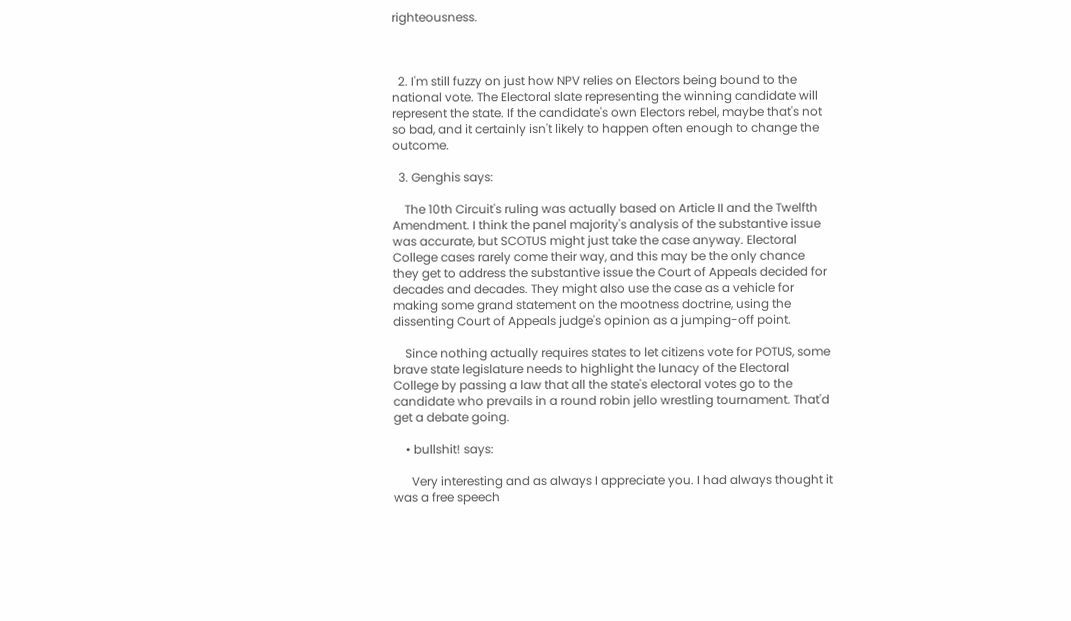righteousness.



  2. I'm still fuzzy on just how NPV relies on Electors being bound to the national vote. The Electoral slate representing the winning candidate will represent the state. If the candidate's own Electors rebel, maybe that's not so bad, and it certainly isn't likely to happen often enough to change the outcome.

  3. Genghis says:

    The 10th Circuit's ruling was actually based on Article II and the Twelfth Amendment. I think the panel majority's analysis of the substantive issue was accurate, but SCOTUS might just take the case anyway. Electoral College cases rarely come their way, and this may be the only chance they get to address the substantive issue the Court of Appeals decided for decades and decades. They might also use the case as a vehicle for making some grand statement on the mootness doctrine, using the dissenting Court of Appeals judge's opinion as a jumping-off point.

    Since nothing actually requires states to let citizens vote for POTUS, some brave state legislature needs to highlight the lunacy of the Electoral College by passing a law that all the state's electoral votes go to the candidate who prevails in a round robin jello wrestling tournament. That'd get a debate going.

    • bullshit! says:

      Very interesting and as always I appreciate you. I had always thought it was a free speech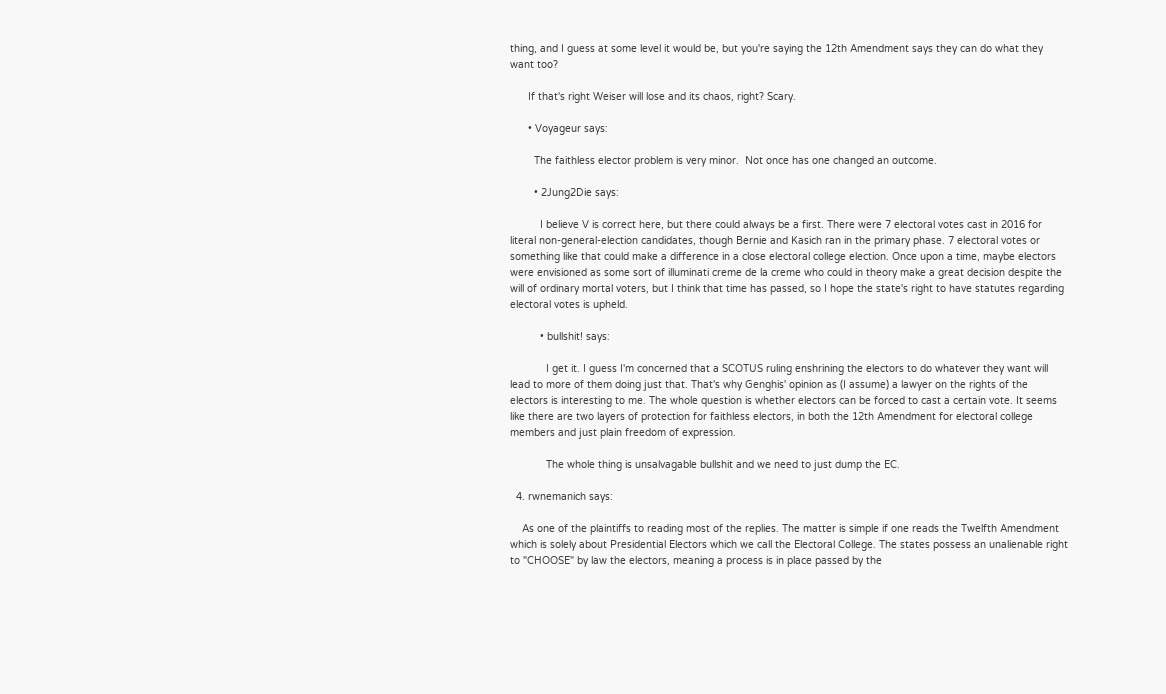thing, and I guess at some level it would be, but you're saying the 12th Amendment says they can do what they want too?

      If that's right Weiser will lose and its chaos, right? Scary.

      • Voyageur says:

        The faithless elector problem is very minor.  Not once has one changed an outcome.

        • 2Jung2Die says:

          I believe V is correct here, but there could always be a first. There were 7 electoral votes cast in 2016 for literal non-general-election candidates, though Bernie and Kasich ran in the primary phase. 7 electoral votes or something like that could make a difference in a close electoral college election. Once upon a time, maybe electors were envisioned as some sort of illuminati creme de la creme who could in theory make a great decision despite the will of ordinary mortal voters, but I think that time has passed, so I hope the state's right to have statutes regarding electoral votes is upheld.

          • bullshit! says:

            I get it. I guess I'm concerned that a SCOTUS ruling enshrining the electors to do whatever they want will lead to more of them doing just that. That's why Genghis' opinion as (I assume) a lawyer on the rights of the electors is interesting to me. The whole question is whether electors can be forced to cast a certain vote. It seems like there are two layers of protection for faithless electors, in both the 12th Amendment for electoral college members and just plain freedom of expression.

            The whole thing is unsalvagable bullshit and we need to just dump the EC.

  4. rwnemanich says:

    As one of the plaintiffs to reading most of the replies. The matter is simple if one reads the Twelfth Amendment which is solely about Presidential Electors which we call the Electoral College. The states possess an unalienable right to "CHOOSE" by law the electors, meaning a process is in place passed by the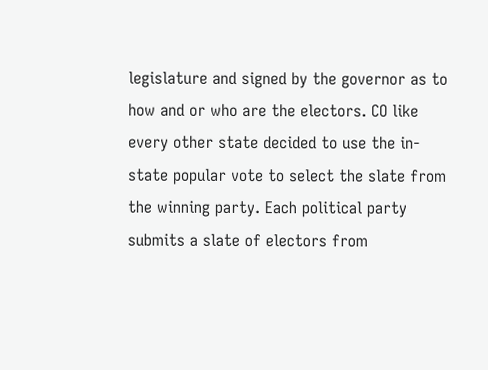legislature and signed by the governor as to how and or who are the electors. CO like every other state decided to use the in-state popular vote to select the slate from the winning party. Each political party submits a slate of electors from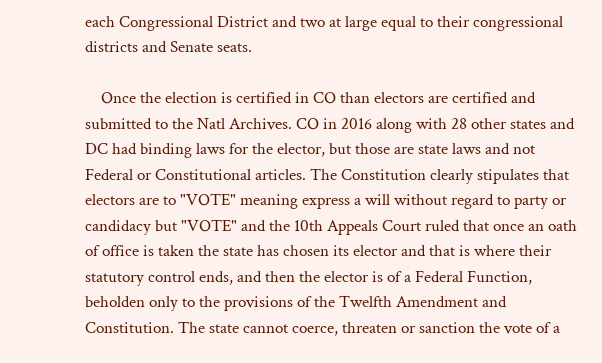each Congressional District and two at large equal to their congressional districts and Senate seats.

    Once the election is certified in CO than electors are certified and submitted to the Natl Archives. CO in 2016 along with 28 other states and DC had binding laws for the elector, but those are state laws and not Federal or Constitutional articles. The Constitution clearly stipulates that electors are to "VOTE" meaning express a will without regard to party or candidacy but "VOTE" and the 10th Appeals Court ruled that once an oath of office is taken the state has chosen its elector and that is where their statutory control ends, and then the elector is of a Federal Function, beholden only to the provisions of the Twelfth Amendment and Constitution. The state cannot coerce, threaten or sanction the vote of a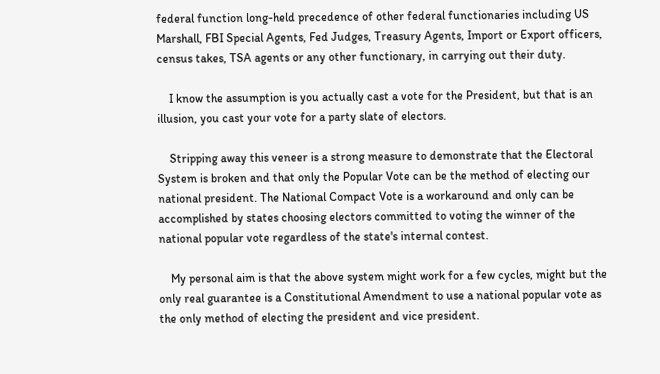federal function long-held precedence of other federal functionaries including US Marshall, FBI Special Agents, Fed Judges, Treasury Agents, Import or Export officers, census takes, TSA agents or any other functionary, in carrying out their duty.

    I know the assumption is you actually cast a vote for the President, but that is an illusion, you cast your vote for a party slate of electors.

    Stripping away this veneer is a strong measure to demonstrate that the Electoral System is broken and that only the Popular Vote can be the method of electing our national president. The National Compact Vote is a workaround and only can be accomplished by states choosing electors committed to voting the winner of the national popular vote regardless of the state's internal contest.

    My personal aim is that the above system might work for a few cycles, might but the only real guarantee is a Constitutional Amendment to use a national popular vote as the only method of electing the president and vice president.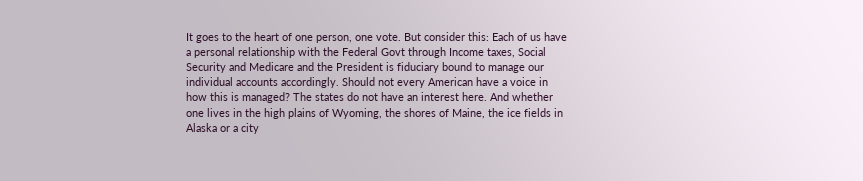It goes to the heart of one person, one vote. But consider this: Each of us have a personal relationship with the Federal Govt through Income taxes, Social Security and Medicare and the President is fiduciary bound to manage our individual accounts accordingly. Should not every American have a voice in how this is managed? The states do not have an interest here. And whether one lives in the high plains of Wyoming, the shores of Maine, the ice fields in Alaska or a city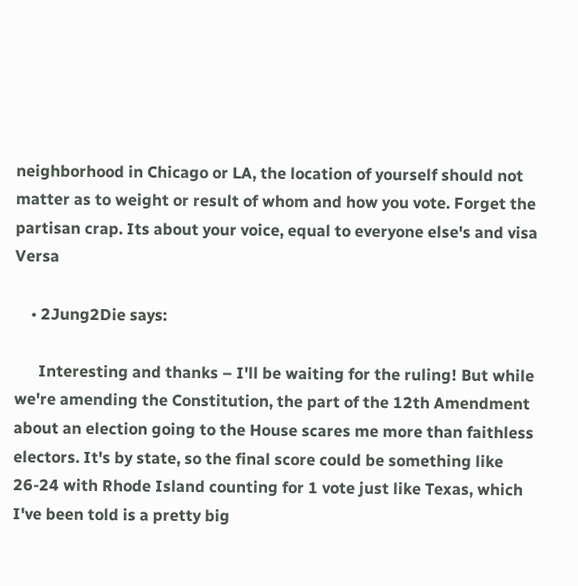neighborhood in Chicago or LA, the location of yourself should not matter as to weight or result of whom and how you vote. Forget the partisan crap. Its about your voice, equal to everyone else's and visa Versa

    • 2Jung2Die says:

      Interesting and thanks – I'll be waiting for the ruling! But while we're amending the Constitution, the part of the 12th Amendment about an election going to the House scares me more than faithless electors. It's by state, so the final score could be something like 26-24 with Rhode Island counting for 1 vote just like Texas, which I've been told is a pretty big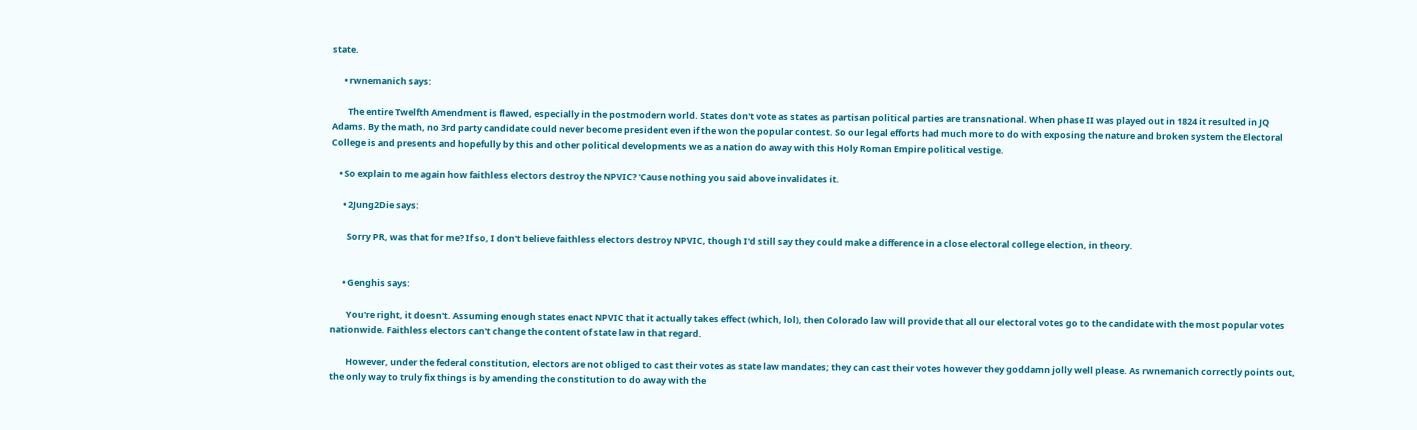state.

      • rwnemanich says:

        The entire Twelfth Amendment is flawed, especially in the postmodern world. States don't vote as states as partisan political parties are transnational. When phase II was played out in 1824 it resulted in JQ Adams. By the math, no 3rd party candidate could never become president even if the won the popular contest. So our legal efforts had much more to do with exposing the nature and broken system the Electoral College is and presents and hopefully by this and other political developments we as a nation do away with this Holy Roman Empire political vestige.

    • So explain to me again how faithless electors destroy the NPVIC? 'Cause nothing you said above invalidates it.

      • 2Jung2Die says:

        Sorry PR, was that for me? If so, I don't believe faithless electors destroy NPVIC, though I'd still say they could make a difference in a close electoral college election, in theory.


      • Genghis says:

        You're right, it doesn't. Assuming enough states enact NPVIC that it actually takes effect (which, lol), then Colorado law will provide that all our electoral votes go to the candidate with the most popular votes nationwide. Faithless electors can't change the content of state law in that regard.

        However, under the federal constitution, electors are not obliged to cast their votes as state law mandates; they can cast their votes however they goddamn jolly well please. As rwnemanich correctly points out, the only way to truly fix things is by amending the constitution to do away with the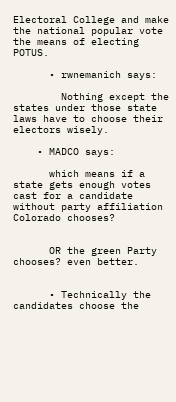Electoral College and make the national popular vote the means of electing POTUS.

      • rwnemanich says:

        Nothing except the states under those state laws have to choose their electors wisely.

    • MADCO says:

      which means if a state gets enough votes cast for a candidate without party affiliation  Colorado chooses?


      OR the green Party chooses? even better.


      • Technically the candidates choose the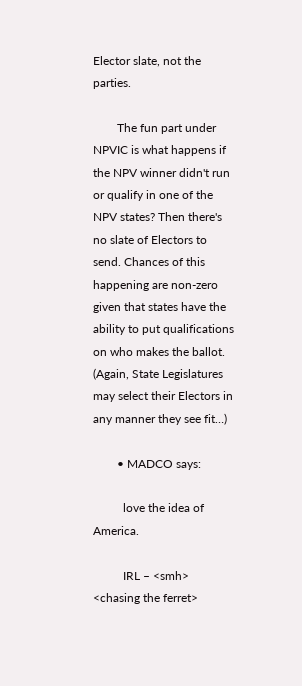Elector slate, not the parties.

        The fun part under NPVIC is what happens if the NPV winner didn't run or qualify in one of the NPV states? Then there's no slate of Electors to send. Chances of this happening are non-zero given that states have the ability to put qualifications on who makes the ballot. (Again, State Legislatures may select their Electors in any manner they see fit…)

        • MADCO says:

          love the idea of America.

          IRL – <smh> <chasing the ferret>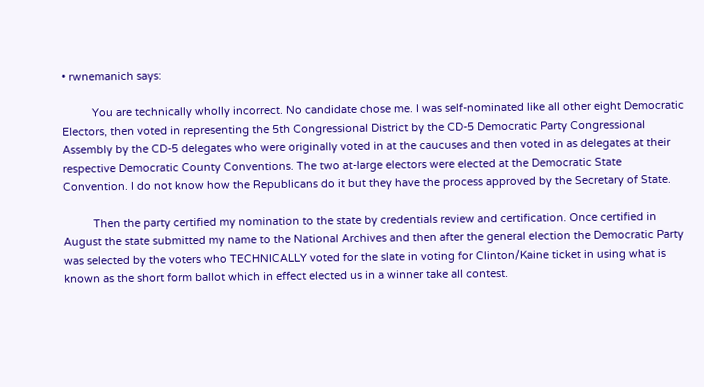• rwnemanich says:

          You are technically wholly incorrect. No candidate chose me. I was self-nominated like all other eight Democratic Electors, then voted in representing the 5th Congressional District by the CD-5 Democratic Party Congressional Assembly by the CD-5 delegates who were originally voted in at the caucuses and then voted in as delegates at their respective Democratic County Conventions. The two at-large electors were elected at the Democratic State Convention. I do not know how the Republicans do it but they have the process approved by the Secretary of State.

          Then the party certified my nomination to the state by credentials review and certification. Once certified in August the state submitted my name to the National Archives and then after the general election the Democratic Party was selected by the voters who TECHNICALLY voted for the slate in voting for Clinton/Kaine ticket in using what is known as the short form ballot which in effect elected us in a winner take all contest.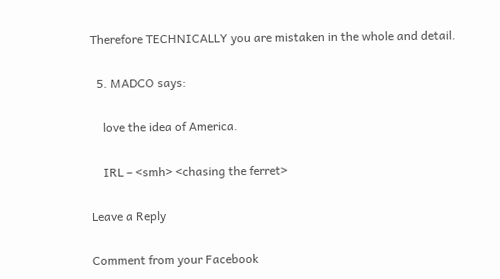Therefore TECHNICALLY you are mistaken in the whole and detail.

  5. MADCO says:

    love the idea of America.

    IRL – <smh> <chasing the ferret>

Leave a Reply

Comment from your Facebook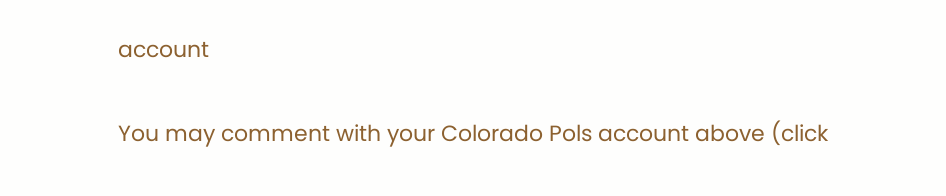account

You may comment with your Colorado Pols account above (click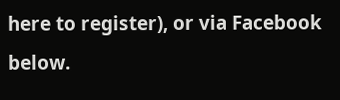here to register), or via Facebook below.